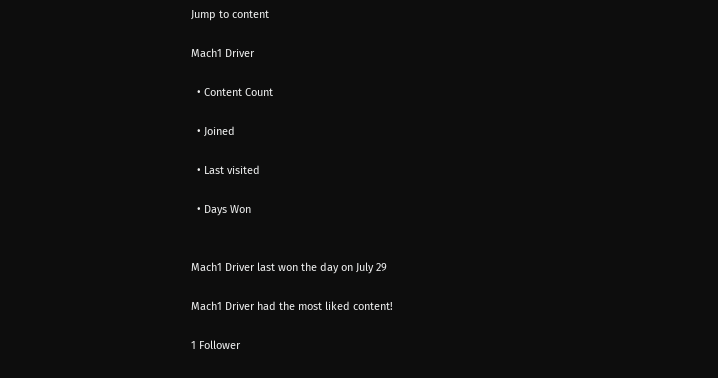Jump to content

Mach1 Driver

  • Content Count

  • Joined

  • Last visited

  • Days Won


Mach1 Driver last won the day on July 29

Mach1 Driver had the most liked content!

1 Follower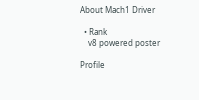About Mach1 Driver

  • Rank
    v8 powered poster

Profile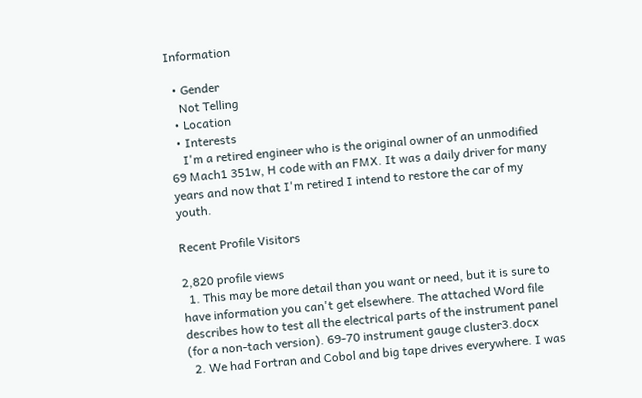Information

  • Gender
    Not Telling
  • Location
  • Interests
    I'm a retired engineer who is the original owner of an unmodified 69 Mach1 351w, H code with an FMX. It was a daily driver for many years and now that I'm retired I intend to restore the car of my youth.

Recent Profile Visitors

2,820 profile views
  1. This may be more detail than you want or need, but it is sure to have information you can't get elsewhere. The attached Word file describes how to test all the electrical parts of the instrument panel (for a non-tach version). 69-70 instrument gauge cluster3.docx
  2. We had Fortran and Cobol and big tape drives everywhere. I was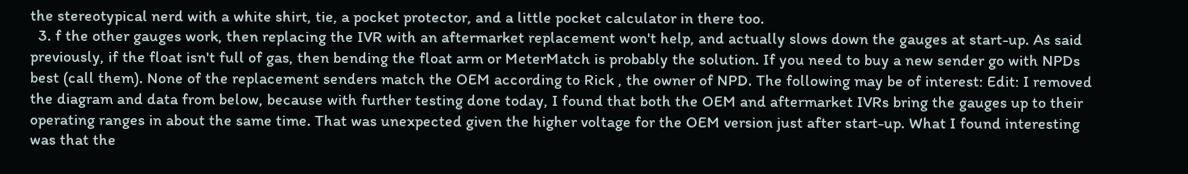the stereotypical nerd with a white shirt, tie, a pocket protector, and a little pocket calculator in there too.
  3. f the other gauges work, then replacing the IVR with an aftermarket replacement won't help, and actually slows down the gauges at start-up. As said previously, if the float isn't full of gas, then bending the float arm or MeterMatch is probably the solution. If you need to buy a new sender go with NPDs best (call them). None of the replacement senders match the OEM according to Rick , the owner of NPD. The following may be of interest: Edit: I removed the diagram and data from below, because with further testing done today, I found that both the OEM and aftermarket IVRs bring the gauges up to their operating ranges in about the same time. That was unexpected given the higher voltage for the OEM version just after start-up. What I found interesting was that the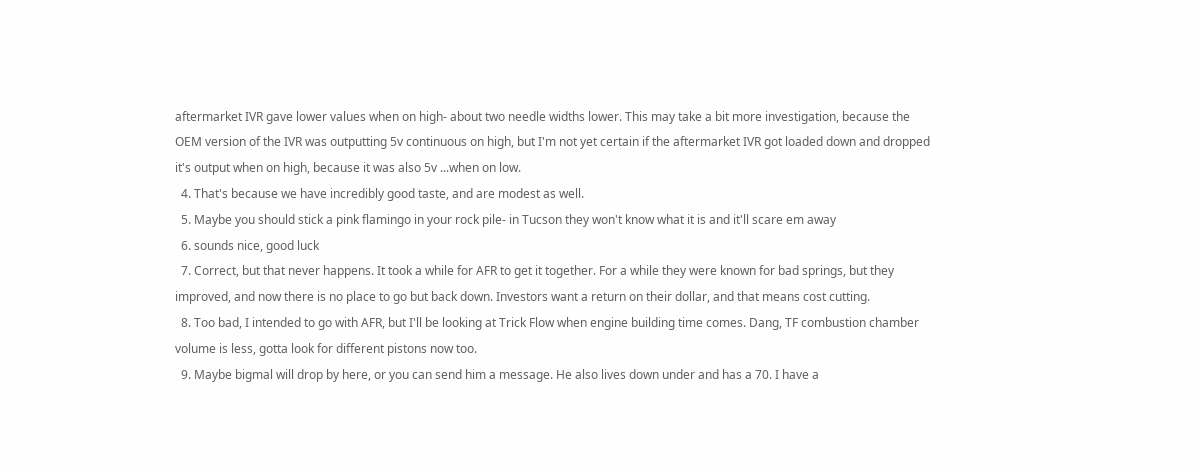aftermarket IVR gave lower values when on high- about two needle widths lower. This may take a bit more investigation, because the OEM version of the IVR was outputting 5v continuous on high, but I'm not yet certain if the aftermarket IVR got loaded down and dropped it's output when on high, because it was also 5v ...when on low.
  4. That's because we have incredibly good taste, and are modest as well.
  5. Maybe you should stick a pink flamingo in your rock pile- in Tucson they won't know what it is and it'll scare em away
  6. sounds nice, good luck
  7. Correct, but that never happens. It took a while for AFR to get it together. For a while they were known for bad springs, but they improved, and now there is no place to go but back down. Investors want a return on their dollar, and that means cost cutting.
  8. Too bad, I intended to go with AFR, but I'll be looking at Trick Flow when engine building time comes. Dang, TF combustion chamber volume is less, gotta look for different pistons now too.
  9. Maybe bigmal will drop by here, or you can send him a message. He also lives down under and has a 70. I have a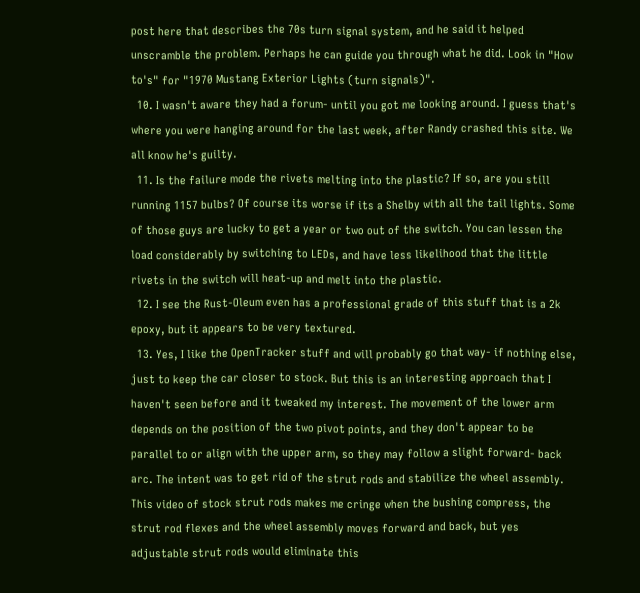post here that describes the 70s turn signal system, and he said it helped unscramble the problem. Perhaps he can guide you through what he did. Look in "How to's" for "1970 Mustang Exterior Lights (turn signals)".
  10. I wasn't aware they had a forum- until you got me looking around. I guess that's where you were hanging around for the last week, after Randy crashed this site. We all know he's guilty.
  11. Is the failure mode the rivets melting into the plastic? If so, are you still running 1157 bulbs? Of course its worse if its a Shelby with all the tail lights. Some of those guys are lucky to get a year or two out of the switch. You can lessen the load considerably by switching to LEDs, and have less likelihood that the little rivets in the switch will heat-up and melt into the plastic.
  12. I see the Rust-Oleum even has a professional grade of this stuff that is a 2k epoxy, but it appears to be very textured.
  13. Yes, I like the OpenTracker stuff and will probably go that way- if nothing else, just to keep the car closer to stock. But this is an interesting approach that I haven't seen before and it tweaked my interest. The movement of the lower arm depends on the position of the two pivot points, and they don't appear to be parallel to or align with the upper arm, so they may follow a slight forward- back arc. The intent was to get rid of the strut rods and stabilize the wheel assembly. This video of stock strut rods makes me cringe when the bushing compress, the strut rod flexes and the wheel assembly moves forward and back, but yes adjustable strut rods would eliminate this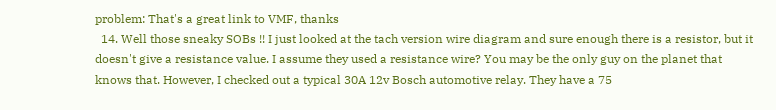problem: That's a great link to VMF, thanks
  14. Well those sneaky SOBs !! I just looked at the tach version wire diagram and sure enough there is a resistor, but it doesn't give a resistance value. I assume they used a resistance wire? You may be the only guy on the planet that knows that. However, I checked out a typical 30A 12v Bosch automotive relay. They have a 75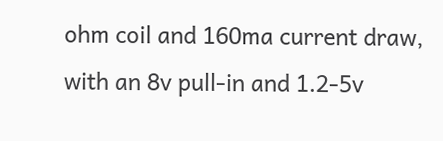ohm coil and 160ma current draw, with an 8v pull-in and 1.2-5v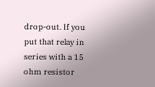drop-out. If you put that relay in series with a 15 ohm resistor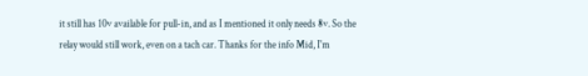it still has 10v available for pull-in, and as I mentioned it only needs 8v. So the relay would still work, even on a tach car. Thanks for the info Mid, I'm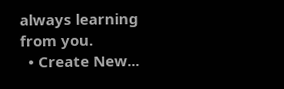always learning from you.
  • Create New...